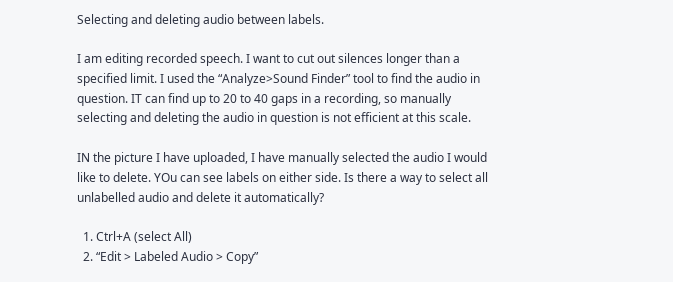Selecting and deleting audio between labels.

I am editing recorded speech. I want to cut out silences longer than a specified limit. I used the “Analyze>Sound Finder” tool to find the audio in question. IT can find up to 20 to 40 gaps in a recording, so manually selecting and deleting the audio in question is not efficient at this scale.

IN the picture I have uploaded, I have manually selected the audio I would like to delete. YOu can see labels on either side. Is there a way to select all unlabelled audio and delete it automatically?

  1. Ctrl+A (select All)
  2. “Edit > Labeled Audio > Copy”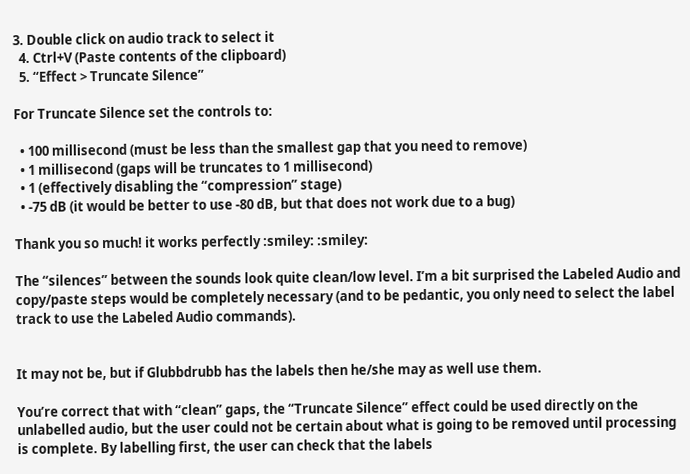3. Double click on audio track to select it
  4. Ctrl+V (Paste contents of the clipboard)
  5. “Effect > Truncate Silence”

For Truncate Silence set the controls to:

  • 100 millisecond (must be less than the smallest gap that you need to remove)
  • 1 millisecond (gaps will be truncates to 1 millisecond)
  • 1 (effectively disabling the “compression” stage)
  • -75 dB (it would be better to use -80 dB, but that does not work due to a bug)

Thank you so much! it works perfectly :smiley: :smiley:

The “silences” between the sounds look quite clean/low level. I’m a bit surprised the Labeled Audio and copy/paste steps would be completely necessary (and to be pedantic, you only need to select the label track to use the Labeled Audio commands).


It may not be, but if Glubbdrubb has the labels then he/she may as well use them.

You’re correct that with “clean” gaps, the “Truncate Silence” effect could be used directly on the unlabelled audio, but the user could not be certain about what is going to be removed until processing is complete. By labelling first, the user can check that the labels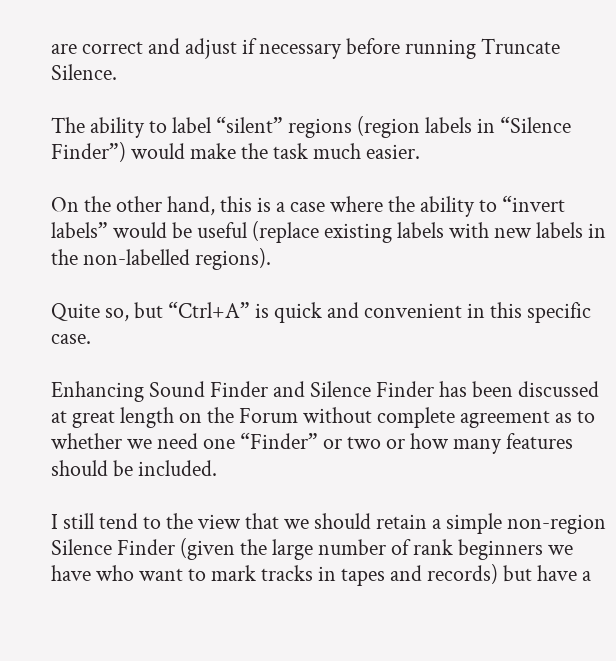are correct and adjust if necessary before running Truncate Silence.

The ability to label “silent” regions (region labels in “Silence Finder”) would make the task much easier.

On the other hand, this is a case where the ability to “invert labels” would be useful (replace existing labels with new labels in the non-labelled regions).

Quite so, but “Ctrl+A” is quick and convenient in this specific case.

Enhancing Sound Finder and Silence Finder has been discussed at great length on the Forum without complete agreement as to whether we need one “Finder” or two or how many features should be included.

I still tend to the view that we should retain a simple non-region Silence Finder (given the large number of rank beginners we have who want to mark tracks in tapes and records) but have a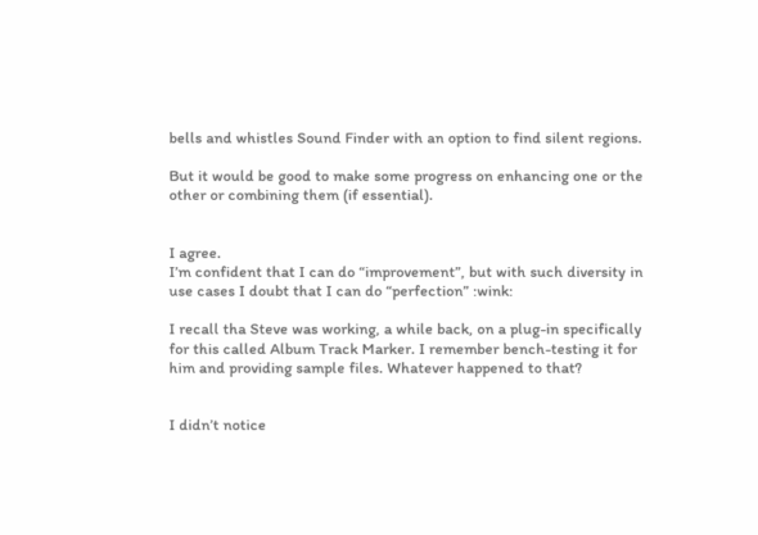bells and whistles Sound Finder with an option to find silent regions.

But it would be good to make some progress on enhancing one or the other or combining them (if essential).


I agree.
I’m confident that I can do “improvement”, but with such diversity in use cases I doubt that I can do “perfection” :wink:

I recall tha Steve was working, a while back, on a plug-in specifically for this called Album Track Marker. I remember bench-testing it for him and providing sample files. Whatever happened to that?


I didn’t notice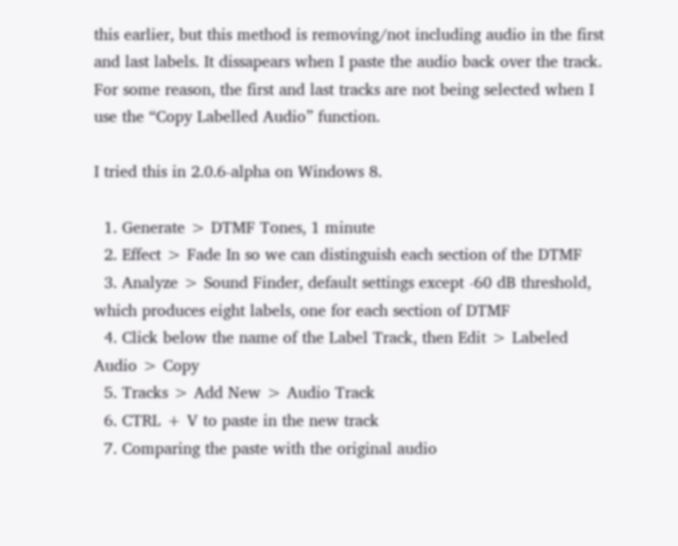this earlier, but this method is removing/not including audio in the first and last labels. It dissapears when I paste the audio back over the track. For some reason, the first and last tracks are not being selected when I use the “Copy Labelled Audio” function.

I tried this in 2.0.6-alpha on Windows 8.

  1. Generate > DTMF Tones, 1 minute
  2. Effect > Fade In so we can distinguish each section of the DTMF
  3. Analyze > Sound Finder, default settings except -60 dB threshold, which produces eight labels, one for each section of DTMF
  4. Click below the name of the Label Track, then Edit > Labeled Audio > Copy
  5. Tracks > Add New > Audio Track
  6. CTRL + V to paste in the new track
  7. Comparing the paste with the original audio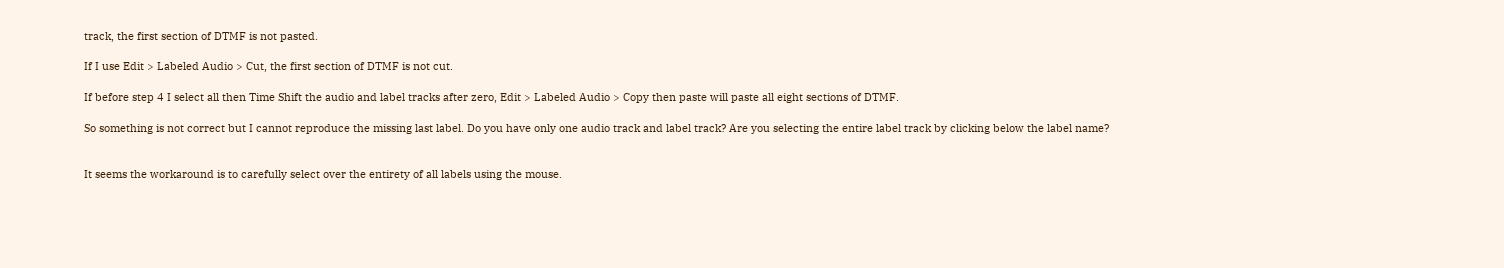track, the first section of DTMF is not pasted.

If I use Edit > Labeled Audio > Cut, the first section of DTMF is not cut.

If before step 4 I select all then Time Shift the audio and label tracks after zero, Edit > Labeled Audio > Copy then paste will paste all eight sections of DTMF.

So something is not correct but I cannot reproduce the missing last label. Do you have only one audio track and label track? Are you selecting the entire label track by clicking below the label name?


It seems the workaround is to carefully select over the entirety of all labels using the mouse.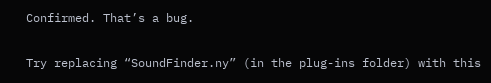Confirmed. That’s a bug.

Try replacing “SoundFinder.ny” (in the plug-ins folder) with this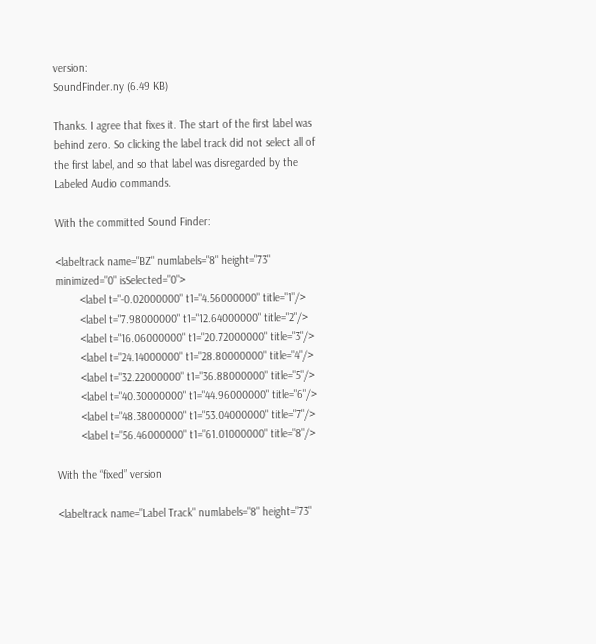version:
SoundFinder.ny (6.49 KB)

Thanks. I agree that fixes it. The start of the first label was behind zero. So clicking the label track did not select all of the first label, and so that label was disregarded by the Labeled Audio commands.

With the committed Sound Finder:

<labeltrack name="BZ" numlabels="8" height="73" minimized="0" isSelected="0">
        <label t="-0.02000000" t1="4.56000000" title="1"/>
        <label t="7.98000000" t1="12.64000000" title="2"/>
        <label t="16.06000000" t1="20.72000000" title="3"/>
        <label t="24.14000000" t1="28.80000000" title="4"/>
        <label t="32.22000000" t1="36.88000000" title="5"/>
        <label t="40.30000000" t1="44.96000000" title="6"/>
        <label t="48.38000000" t1="53.04000000" title="7"/>
        <label t="56.46000000" t1="61.01000000" title="8"/>

With the “fixed” version

<labeltrack name="Label Track" numlabels="8" height="73"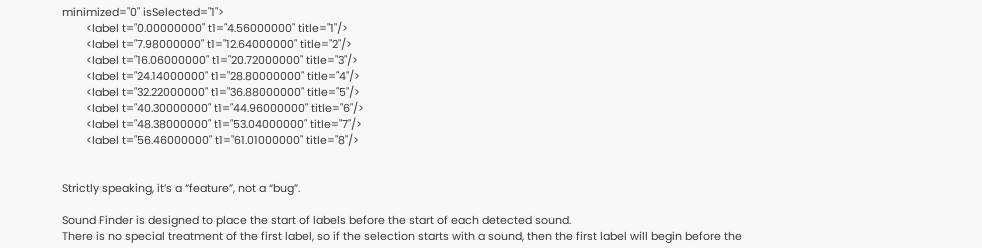minimized="0" isSelected="1">
        <label t="0.00000000" t1="4.56000000" title="1"/>
        <label t="7.98000000" t1="12.64000000" title="2"/>
        <label t="16.06000000" t1="20.72000000" title="3"/>
        <label t="24.14000000" t1="28.80000000" title="4"/>
        <label t="32.22000000" t1="36.88000000" title="5"/>
        <label t="40.30000000" t1="44.96000000" title="6"/>
        <label t="48.38000000" t1="53.04000000" title="7"/>
        <label t="56.46000000" t1="61.01000000" title="8"/>


Strictly speaking, it’s a “feature”, not a “bug”.

Sound Finder is designed to place the start of labels before the start of each detected sound.
There is no special treatment of the first label, so if the selection starts with a sound, then the first label will begin before the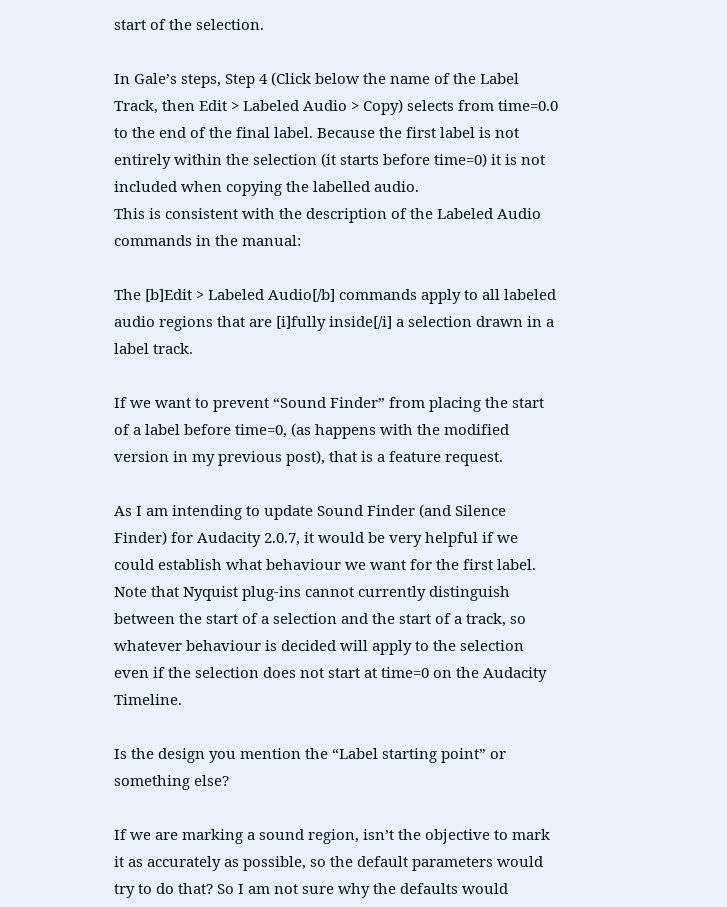start of the selection.

In Gale’s steps, Step 4 (Click below the name of the Label Track, then Edit > Labeled Audio > Copy) selects from time=0.0 to the end of the final label. Because the first label is not entirely within the selection (it starts before time=0) it is not included when copying the labelled audio.
This is consistent with the description of the Labeled Audio commands in the manual:

The [b]Edit > Labeled Audio[/b] commands apply to all labeled audio regions that are [i]fully inside[/i] a selection drawn in a label track.

If we want to prevent “Sound Finder” from placing the start of a label before time=0, (as happens with the modified version in my previous post), that is a feature request.

As I am intending to update Sound Finder (and Silence Finder) for Audacity 2.0.7, it would be very helpful if we could establish what behaviour we want for the first label.
Note that Nyquist plug-ins cannot currently distinguish between the start of a selection and the start of a track, so whatever behaviour is decided will apply to the selection even if the selection does not start at time=0 on the Audacity Timeline.

Is the design you mention the “Label starting point” or something else?

If we are marking a sound region, isn’t the objective to mark it as accurately as possible, so the default parameters would try to do that? So I am not sure why the defaults would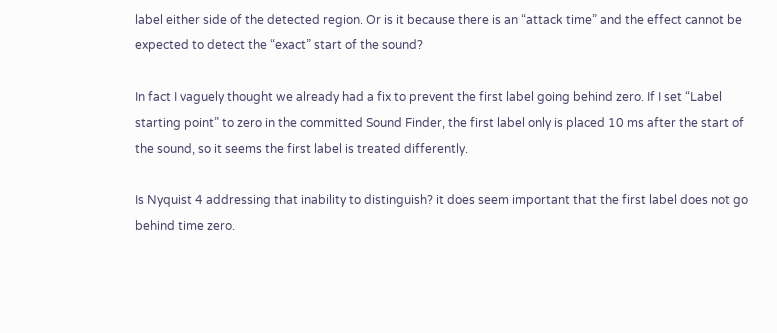label either side of the detected region. Or is it because there is an “attack time” and the effect cannot be expected to detect the “exact” start of the sound?

In fact I vaguely thought we already had a fix to prevent the first label going behind zero. If I set “Label starting point” to zero in the committed Sound Finder, the first label only is placed 10 ms after the start of the sound, so it seems the first label is treated differently.

Is Nyquist 4 addressing that inability to distinguish? it does seem important that the first label does not go behind time zero.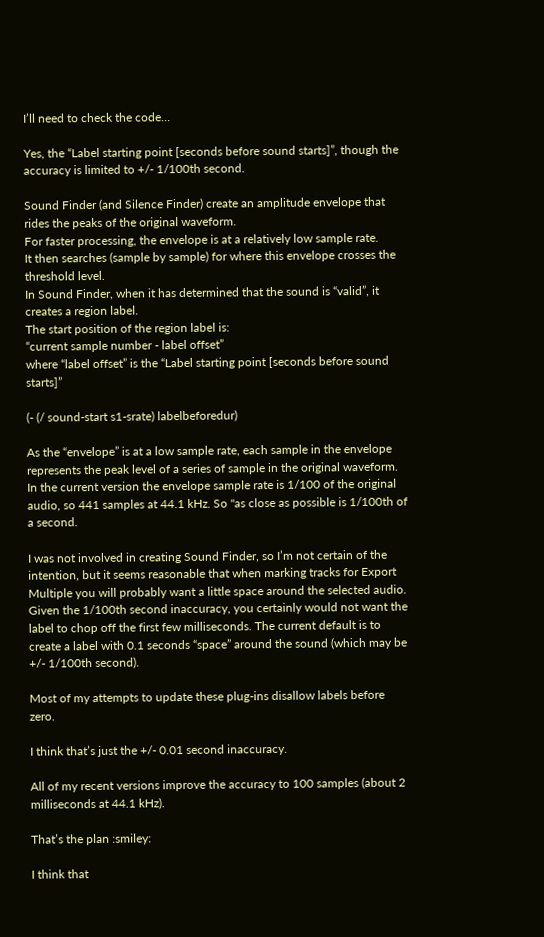I’ll need to check the code…

Yes, the “Label starting point [seconds before sound starts]”, though the accuracy is limited to +/- 1/100th second.

Sound Finder (and Silence Finder) create an amplitude envelope that rides the peaks of the original waveform.
For faster processing, the envelope is at a relatively low sample rate.
It then searches (sample by sample) for where this envelope crosses the threshold level.
In Sound Finder, when it has determined that the sound is “valid”, it creates a region label.
The start position of the region label is:
“current sample number - label offset”
where “label offset” is the “Label starting point [seconds before sound starts]”

(- (/ sound-start s1-srate) labelbeforedur)

As the “envelope” is at a low sample rate, each sample in the envelope represents the peak level of a series of sample in the original waveform. In the current version the envelope sample rate is 1/100 of the original audio, so 441 samples at 44.1 kHz. So "as close as possible is 1/100th of a second.

I was not involved in creating Sound Finder, so I’m not certain of the intention, but it seems reasonable that when marking tracks for Export Multiple you will probably want a little space around the selected audio. Given the 1/100th second inaccuracy, you certainly would not want the label to chop off the first few milliseconds. The current default is to create a label with 0.1 seconds “space” around the sound (which may be +/- 1/100th second).

Most of my attempts to update these plug-ins disallow labels before zero.

I think that’s just the +/- 0.01 second inaccuracy.

All of my recent versions improve the accuracy to 100 samples (about 2 milliseconds at 44.1 kHz).

That’s the plan :smiley:

I think that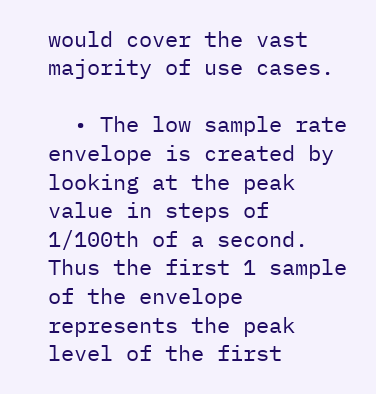would cover the vast majority of use cases.

  • The low sample rate envelope is created by looking at the peak value in steps of 1/100th of a second. Thus the first 1 sample of the envelope represents the peak level of the first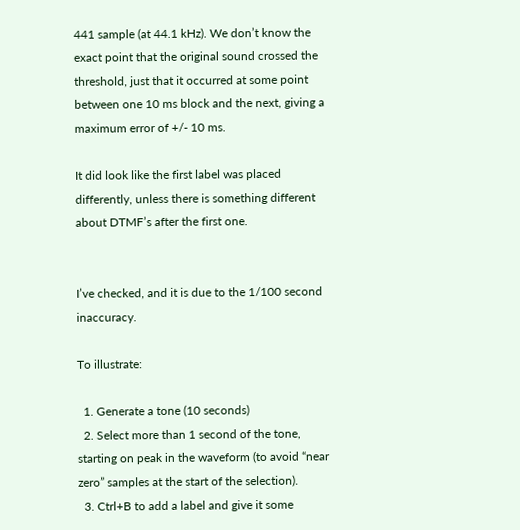441 sample (at 44.1 kHz). We don’t know the exact point that the original sound crossed the threshold, just that it occurred at some point between one 10 ms block and the next, giving a maximum error of +/- 10 ms.

It did look like the first label was placed differently, unless there is something different about DTMF’s after the first one.


I’ve checked, and it is due to the 1/100 second inaccuracy.

To illustrate:

  1. Generate a tone (10 seconds)
  2. Select more than 1 second of the tone, starting on peak in the waveform (to avoid “near zero” samples at the start of the selection).
  3. Ctrl+B to add a label and give it some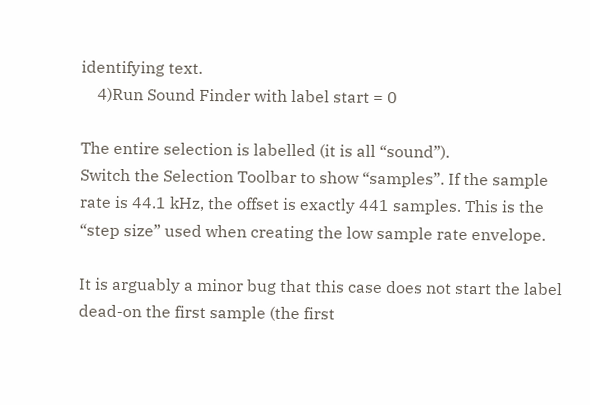identifying text.
    4)Run Sound Finder with label start = 0

The entire selection is labelled (it is all “sound”).
Switch the Selection Toolbar to show “samples”. If the sample rate is 44.1 kHz, the offset is exactly 441 samples. This is the “step size” used when creating the low sample rate envelope.

It is arguably a minor bug that this case does not start the label dead-on the first sample (the first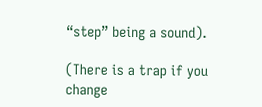“step” being a sound).

(There is a trap if you change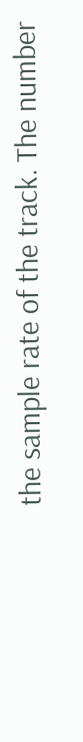the sample rate of the track. The number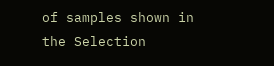of samples shown in the Selection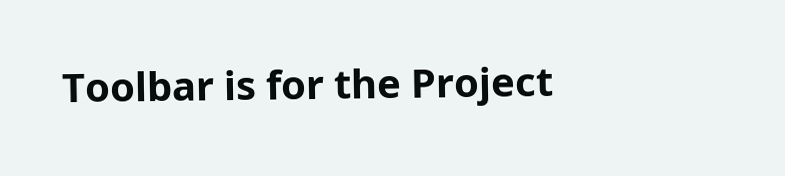Toolbar is for the Project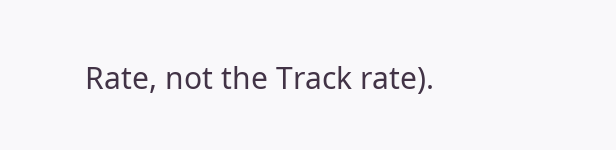Rate, not the Track rate).